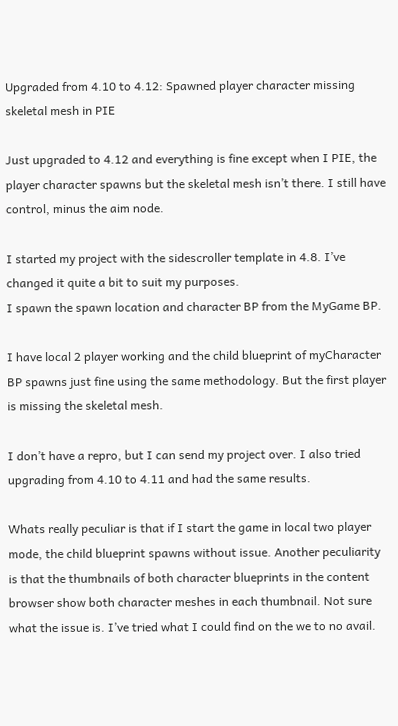Upgraded from 4.10 to 4.12: Spawned player character missing skeletal mesh in PIE

Just upgraded to 4.12 and everything is fine except when I PIE, the player character spawns but the skeletal mesh isn’t there. I still have control, minus the aim node.

I started my project with the sidescroller template in 4.8. I’ve changed it quite a bit to suit my purposes.
I spawn the spawn location and character BP from the MyGame BP.

I have local 2 player working and the child blueprint of myCharacter BP spawns just fine using the same methodology. But the first player is missing the skeletal mesh.

I don’t have a repro, but I can send my project over. I also tried upgrading from 4.10 to 4.11 and had the same results.

Whats really peculiar is that if I start the game in local two player mode, the child blueprint spawns without issue. Another peculiarity is that the thumbnails of both character blueprints in the content browser show both character meshes in each thumbnail. Not sure what the issue is. I’ve tried what I could find on the we to no avail.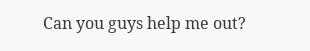Can you guys help me out?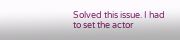Solved this issue. I had to set the actor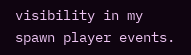visibility in my spawn player events.